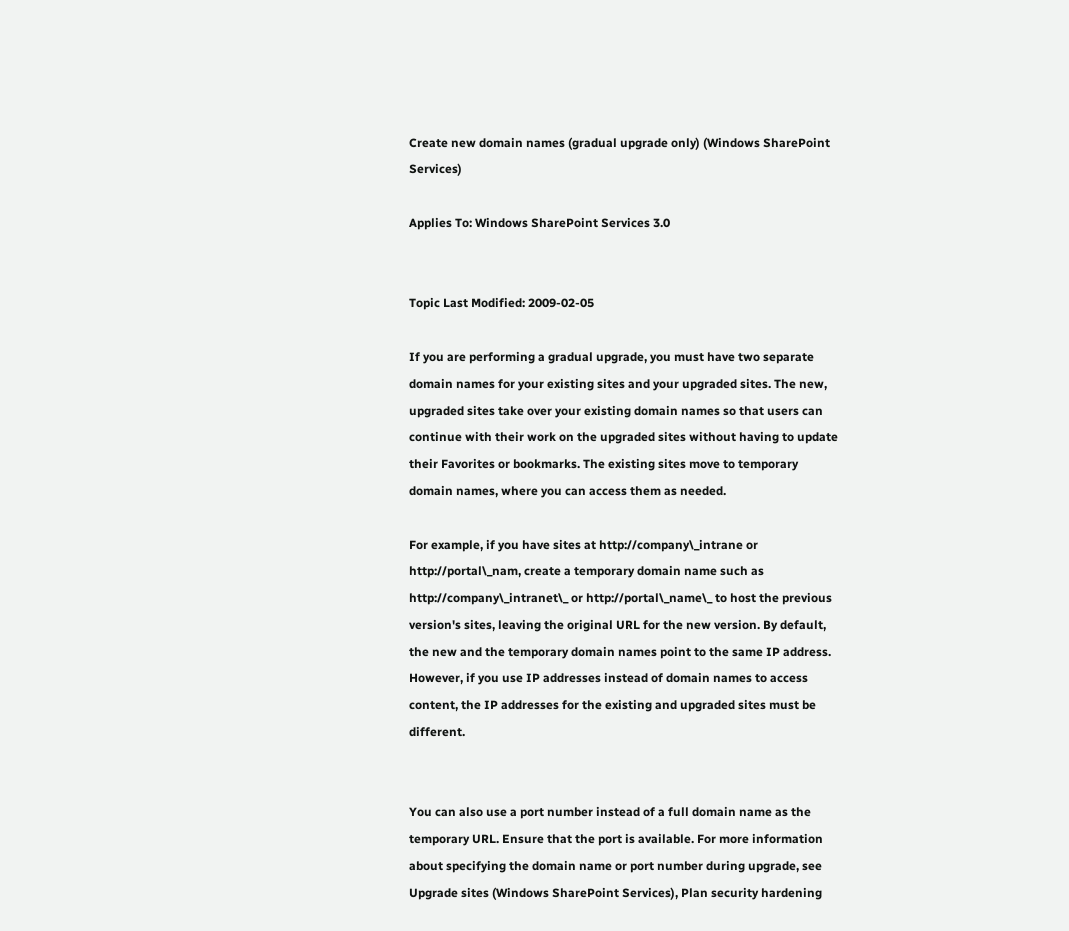Create new domain names (gradual upgrade only) (Windows SharePoint Services)

Applies To: Windows SharePoint Services 3.0


Topic Last Modified: 2009-02-05

If you are performing a gradual upgrade, you must have two separate domain names for your existing sites and your upgraded sites. The new, upgraded sites take over your existing domain names so that users can continue with their work on the upgraded sites without having to update their Favorites or bookmarks. The existing sites move to temporary domain names, where you can access them as needed.

For example, if you have sites at http://company\_intrane or http://portal\_nam, create a temporary domain name such as http://company\_intranet\_ or http://portal\_name\_ to host the previous version's sites, leaving the original URL for the new version. By default, the new and the temporary domain names point to the same IP address. However, if you use IP addresses instead of domain names to access content, the IP addresses for the existing and upgraded sites must be different.


You can also use a port number instead of a full domain name as the temporary URL. Ensure that the port is available. For more information about specifying the domain name or port number during upgrade, see Upgrade sites (Windows SharePoint Services), Plan security hardening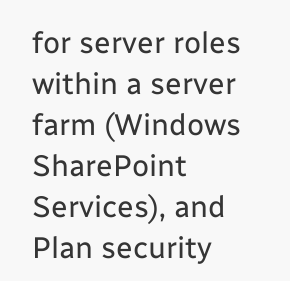for server roles within a server farm (Windows SharePoint Services), and Plan security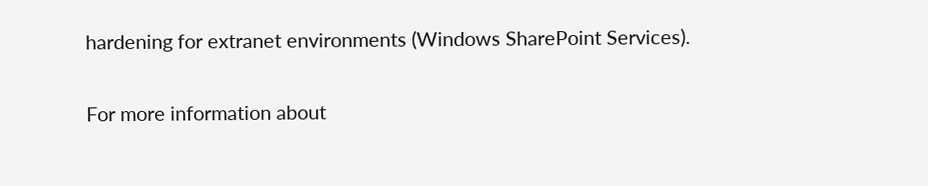hardening for extranet environments (Windows SharePoint Services).

For more information about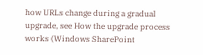how URLs change during a gradual upgrade, see How the upgrade process works (Windows SharePoint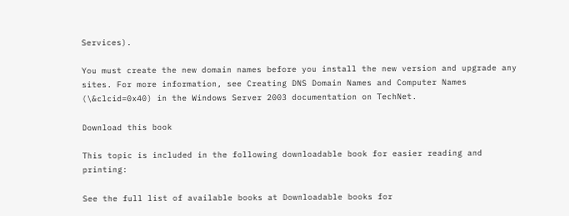Services).

You must create the new domain names before you install the new version and upgrade any sites. For more information, see Creating DNS Domain Names and Computer Names (\&clcid=0x40) in the Windows Server 2003 documentation on TechNet.

Download this book

This topic is included in the following downloadable book for easier reading and printing:

See the full list of available books at Downloadable books for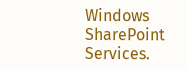Windows SharePoint Services.